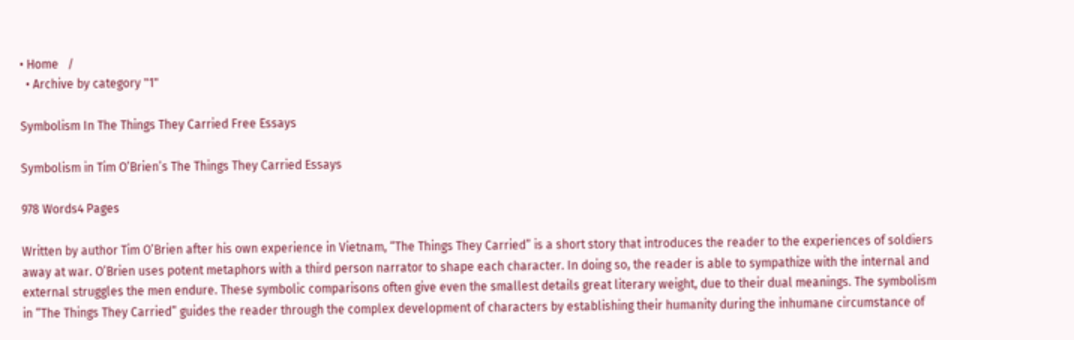• Home   /
  • Archive by category "1"

Symbolism In The Things They Carried Free Essays

Symbolism in Tim O’Brien’s The Things They Carried Essays

978 Words4 Pages

Written by author Tim O’Brien after his own experience in Vietnam, “The Things They Carried” is a short story that introduces the reader to the experiences of soldiers away at war. O’Brien uses potent metaphors with a third person narrator to shape each character. In doing so, the reader is able to sympathize with the internal and external struggles the men endure. These symbolic comparisons often give even the smallest details great literary weight, due to their dual meanings. The symbolism in “The Things They Carried” guides the reader through the complex development of characters by establishing their humanity during the inhumane circumstance of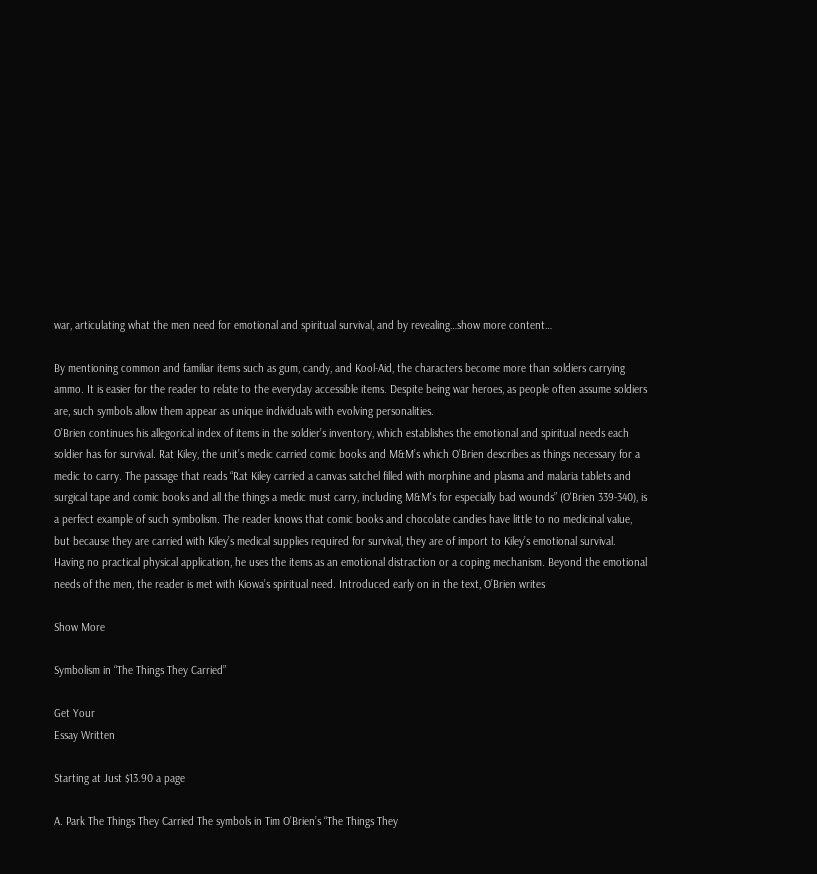war, articulating what the men need for emotional and spiritual survival, and by revealing…show more content…

By mentioning common and familiar items such as gum, candy, and Kool-Aid, the characters become more than soldiers carrying ammo. It is easier for the reader to relate to the everyday accessible items. Despite being war heroes, as people often assume soldiers are, such symbols allow them appear as unique individuals with evolving personalities.
O’Brien continues his allegorical index of items in the soldier’s inventory, which establishes the emotional and spiritual needs each soldier has for survival. Rat Kiley, the unit’s medic carried comic books and M&M’s which O’Brien describes as things necessary for a medic to carry. The passage that reads “Rat Kiley carried a canvas satchel filled with morphine and plasma and malaria tablets and surgical tape and comic books and all the things a medic must carry, including M&M's for especially bad wounds” (O'Brien 339-340), is a perfect example of such symbolism. The reader knows that comic books and chocolate candies have little to no medicinal value, but because they are carried with Kiley’s medical supplies required for survival, they are of import to Kiley’s emotional survival. Having no practical physical application, he uses the items as an emotional distraction or a coping mechanism. Beyond the emotional needs of the men, the reader is met with Kiowa’s spiritual need. Introduced early on in the text, O’Brien writes

Show More

Symbolism in “The Things They Carried”

Get Your
Essay Written

Starting at Just $13.90 a page

A. Park The Things They Carried The symbols in Tim O’Brien’s “The Things They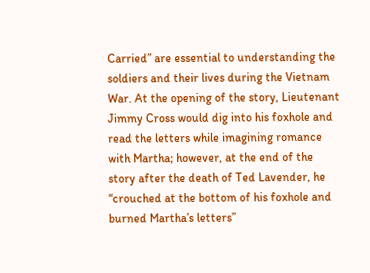Carried” are essential to understanding the soldiers and their lives during the Vietnam War. At the opening of the story, Lieutenant Jimmy Cross would dig into his foxhole and read the letters while imagining romance with Martha; however, at the end of the story after the death of Ted Lavender, he “crouched at the bottom of his foxhole and burned Martha’s letters”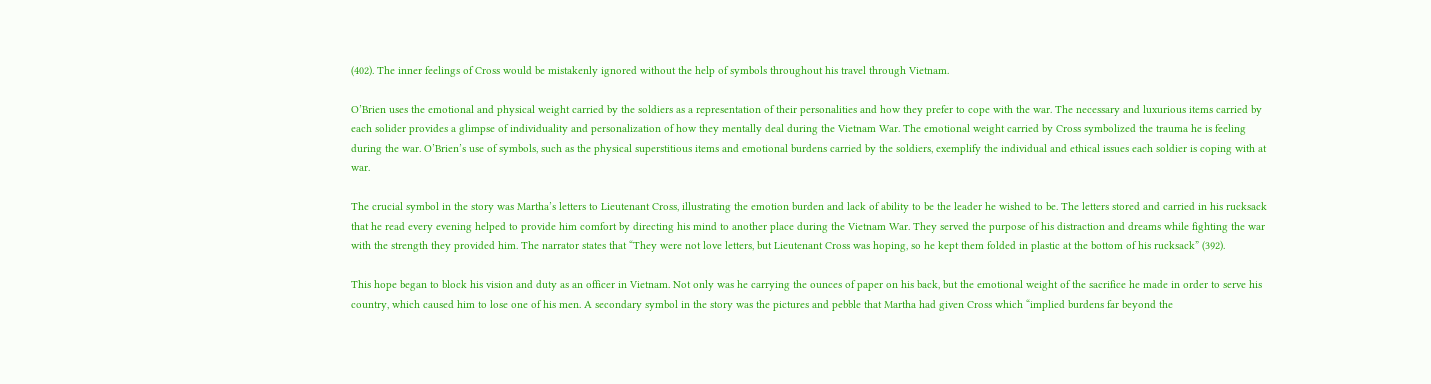(402). The inner feelings of Cross would be mistakenly ignored without the help of symbols throughout his travel through Vietnam.

O’Brien uses the emotional and physical weight carried by the soldiers as a representation of their personalities and how they prefer to cope with the war. The necessary and luxurious items carried by each solider provides a glimpse of individuality and personalization of how they mentally deal during the Vietnam War. The emotional weight carried by Cross symbolized the trauma he is feeling during the war. O’Brien’s use of symbols, such as the physical superstitious items and emotional burdens carried by the soldiers, exemplify the individual and ethical issues each soldier is coping with at war.

The crucial symbol in the story was Martha’s letters to Lieutenant Cross, illustrating the emotion burden and lack of ability to be the leader he wished to be. The letters stored and carried in his rucksack that he read every evening helped to provide him comfort by directing his mind to another place during the Vietnam War. They served the purpose of his distraction and dreams while fighting the war with the strength they provided him. The narrator states that “They were not love letters, but Lieutenant Cross was hoping, so he kept them folded in plastic at the bottom of his rucksack” (392).

This hope began to block his vision and duty as an officer in Vietnam. Not only was he carrying the ounces of paper on his back, but the emotional weight of the sacrifice he made in order to serve his country, which caused him to lose one of his men. A secondary symbol in the story was the pictures and pebble that Martha had given Cross which “implied burdens far beyond the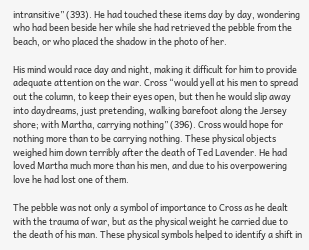intransitive” (393). He had touched these items day by day, wondering who had been beside her while she had retrieved the pebble from the beach, or who placed the shadow in the photo of her.

His mind would race day and night, making it difficult for him to provide adequate attention on the war. Cross “would yell at his men to spread out the column, to keep their eyes open, but then he would slip away into daydreams, just pretending, walking barefoot along the Jersey shore; with Martha, carrying nothing” (396). Cross would hope for nothing more than to be carrying nothing. These physical objects weighed him down terribly after the death of Ted Lavender. He had loved Martha much more than his men, and due to his overpowering love he had lost one of them.

The pebble was not only a symbol of importance to Cross as he dealt with the trauma of war, but as the physical weight he carried due to the death of his man. These physical symbols helped to identify a shift in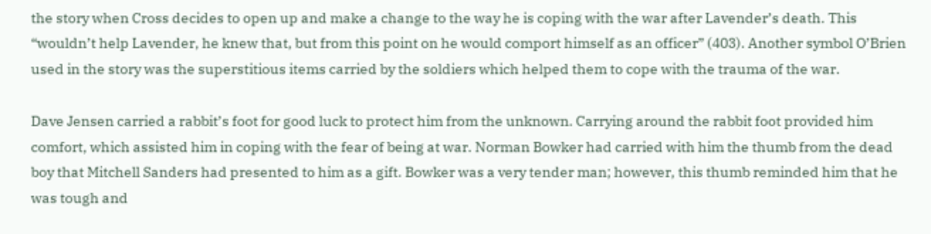the story when Cross decides to open up and make a change to the way he is coping with the war after Lavender’s death. This “wouldn’t help Lavender, he knew that, but from this point on he would comport himself as an officer” (403). Another symbol O’Brien used in the story was the superstitious items carried by the soldiers which helped them to cope with the trauma of the war.

Dave Jensen carried a rabbit’s foot for good luck to protect him from the unknown. Carrying around the rabbit foot provided him comfort, which assisted him in coping with the fear of being at war. Norman Bowker had carried with him the thumb from the dead boy that Mitchell Sanders had presented to him as a gift. Bowker was a very tender man; however, this thumb reminded him that he was tough and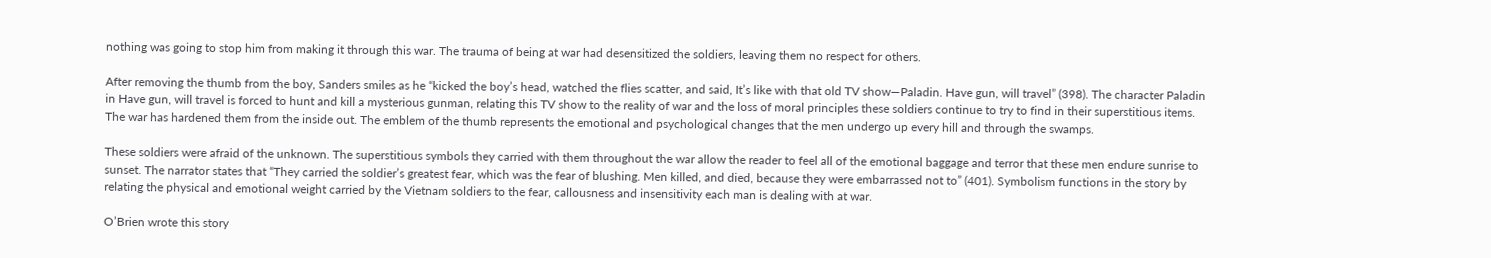nothing was going to stop him from making it through this war. The trauma of being at war had desensitized the soldiers, leaving them no respect for others.

After removing the thumb from the boy, Sanders smiles as he “kicked the boy’s head, watched the flies scatter, and said, It’s like with that old TV show—Paladin. Have gun, will travel” (398). The character Paladin in Have gun, will travel is forced to hunt and kill a mysterious gunman, relating this TV show to the reality of war and the loss of moral principles these soldiers continue to try to find in their superstitious items. The war has hardened them from the inside out. The emblem of the thumb represents the emotional and psychological changes that the men undergo up every hill and through the swamps.

These soldiers were afraid of the unknown. The superstitious symbols they carried with them throughout the war allow the reader to feel all of the emotional baggage and terror that these men endure sunrise to sunset. The narrator states that “They carried the soldier’s greatest fear, which was the fear of blushing. Men killed, and died, because they were embarrassed not to” (401). Symbolism functions in the story by relating the physical and emotional weight carried by the Vietnam soldiers to the fear, callousness and insensitivity each man is dealing with at war.

O’Brien wrote this story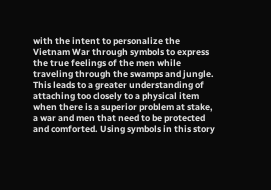with the intent to personalize the Vietnam War through symbols to express the true feelings of the men while traveling through the swamps and jungle. This leads to a greater understanding of attaching too closely to a physical item when there is a superior problem at stake, a war and men that need to be protected and comforted. Using symbols in this story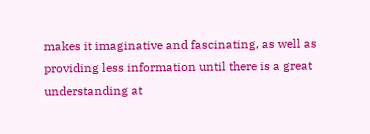makes it imaginative and fascinating, as well as providing less information until there is a great understanding at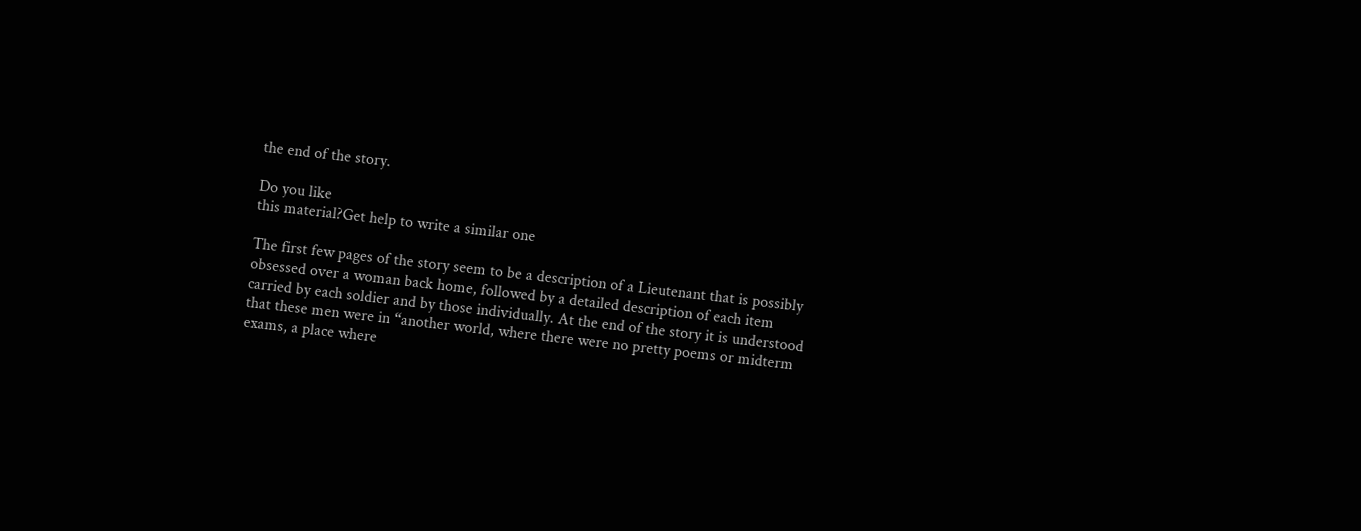the end of the story.

Do you like
this material?Get help to write a similar one

The first few pages of the story seem to be a description of a Lieutenant that is possibly obsessed over a woman back home, followed by a detailed description of each item carried by each soldier and by those individually. At the end of the story it is understood that these men were in “another world, where there were no pretty poems or midterm exams, a place where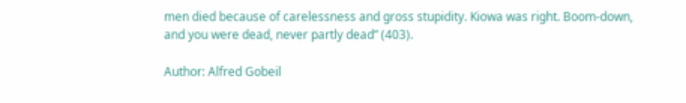men died because of carelessness and gross stupidity. Kiowa was right. Boom-down, and you were dead, never partly dead” (403).

Author: Alfred Gobeil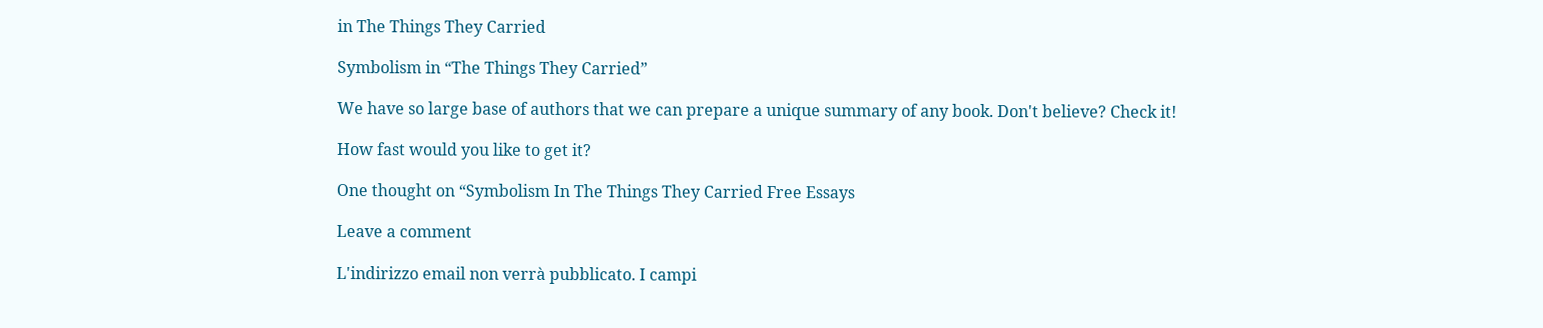in The Things They Carried

Symbolism in “The Things They Carried”

We have so large base of authors that we can prepare a unique summary of any book. Don't believe? Check it!

How fast would you like to get it?

One thought on “Symbolism In The Things They Carried Free Essays

Leave a comment

L'indirizzo email non verrà pubblicato. I campi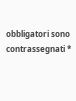obbligatori sono contrassegnati *